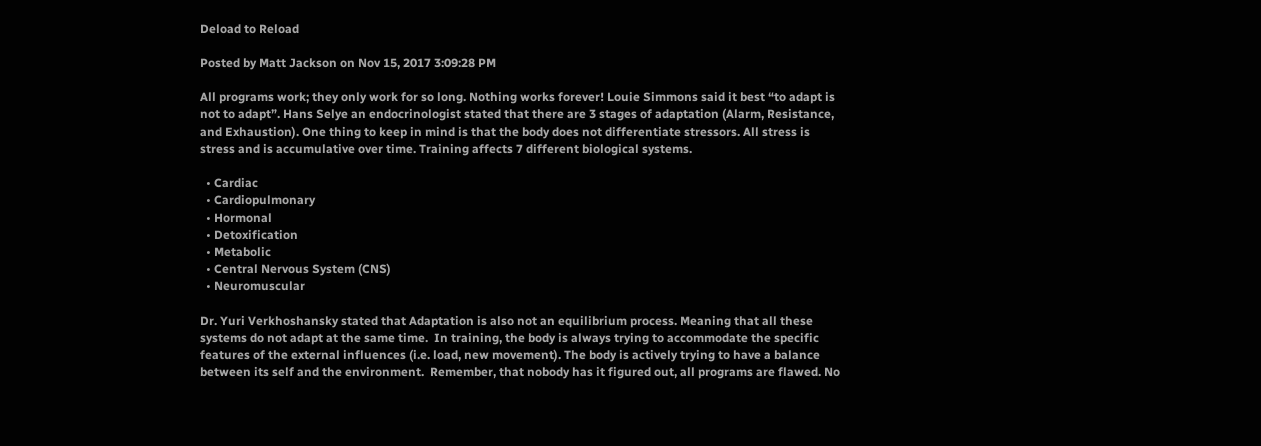Deload to Reload

Posted by Matt Jackson on Nov 15, 2017 3:09:28 PM

All programs work; they only work for so long. Nothing works forever! Louie Simmons said it best “to adapt is not to adapt”. Hans Selye an endocrinologist stated that there are 3 stages of adaptation (Alarm, Resistance, and Exhaustion). One thing to keep in mind is that the body does not differentiate stressors. All stress is stress and is accumulative over time. Training affects 7 different biological systems.

  • Cardiac
  • Cardiopulmonary
  • Hormonal
  • Detoxification
  • Metabolic
  • Central Nervous System (CNS)
  • Neuromuscular

Dr. Yuri Verkhoshansky stated that Adaptation is also not an equilibrium process. Meaning that all these systems do not adapt at the same time.  In training, the body is always trying to accommodate the specific features of the external influences (i.e. load, new movement). The body is actively trying to have a balance between its self and the environment.  Remember, that nobody has it figured out, all programs are flawed. No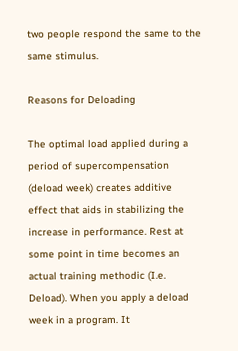two people respond the same to the same stimulus.

Reasons for Deloading

The optimal load applied during a period of supercompensation (deload week) creates additive effect that aids in stabilizing the increase in performance. Rest at some point in time becomes an actual training methodic (I.e. Deload). When you apply a deload week in a program. It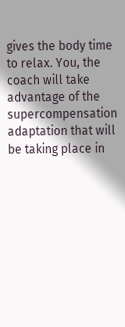gives the body time to relax. You, the coach will take advantage of the supercompensation adaptation that will be taking place in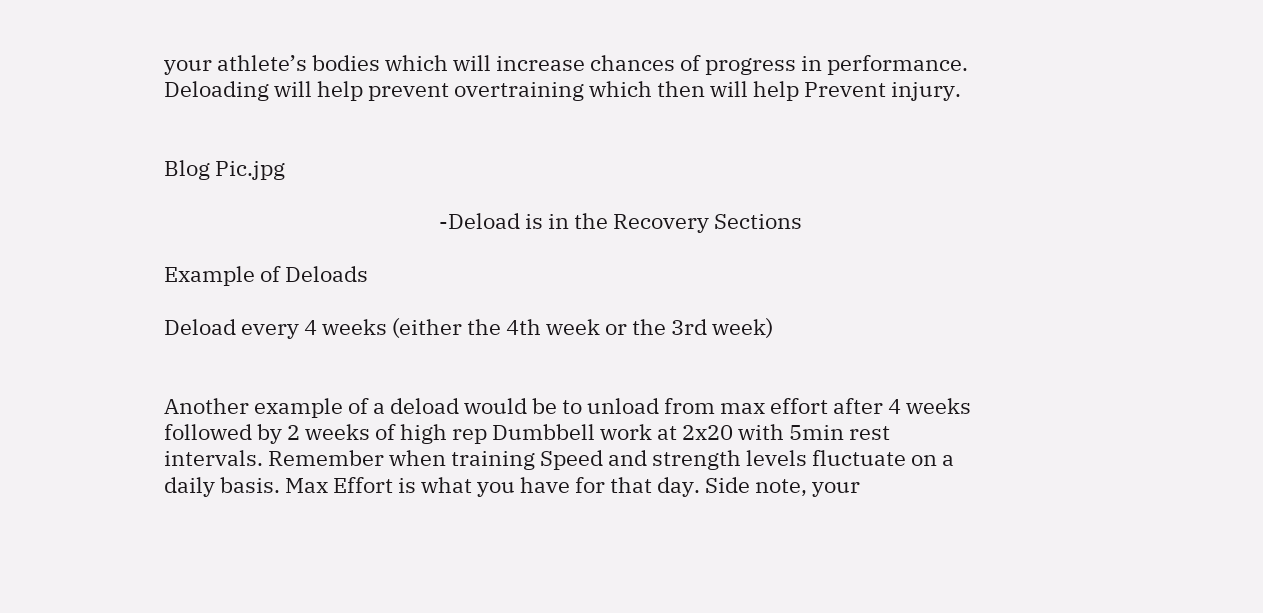your athlete’s bodies which will increase chances of progress in performance. Deloading will help prevent overtraining which then will help Prevent injury.


Blog Pic.jpg

                                                       -Deload is in the Recovery Sections

Example of Deloads

Deload every 4 weeks (either the 4th week or the 3rd week)


Another example of a deload would be to unload from max effort after 4 weeks followed by 2 weeks of high rep Dumbbell work at 2x20 with 5min rest intervals. Remember when training Speed and strength levels fluctuate on a daily basis. Max Effort is what you have for that day. Side note, your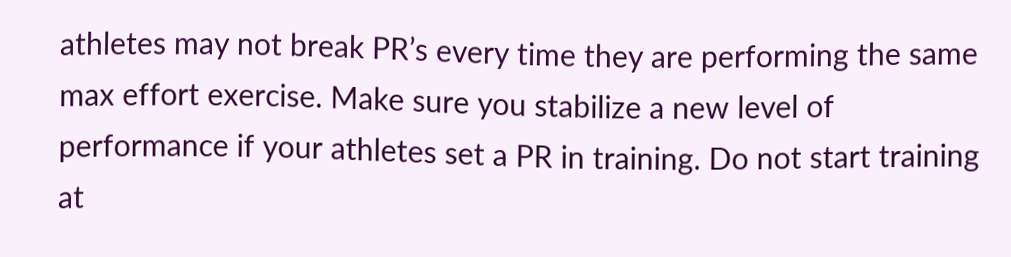athletes may not break PR’s every time they are performing the same max effort exercise. Make sure you stabilize a new level of performance if your athletes set a PR in training. Do not start training at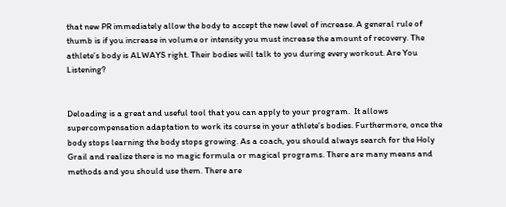that new PR immediately allow the body to accept the new level of increase. A general rule of thumb is if you increase in volume or intensity you must increase the amount of recovery. The athlete’s body is ALWAYS right. Their bodies will talk to you during every workout. Are You Listening?


Deloading is a great and useful tool that you can apply to your program.  It allows supercompensation adaptation to work its course in your athlete’s bodies. Furthermore, once the body stops learning the body stops growing. As a coach, you should always search for the Holy Grail and realize there is no magic formula or magical programs. There are many means and methods and you should use them. There are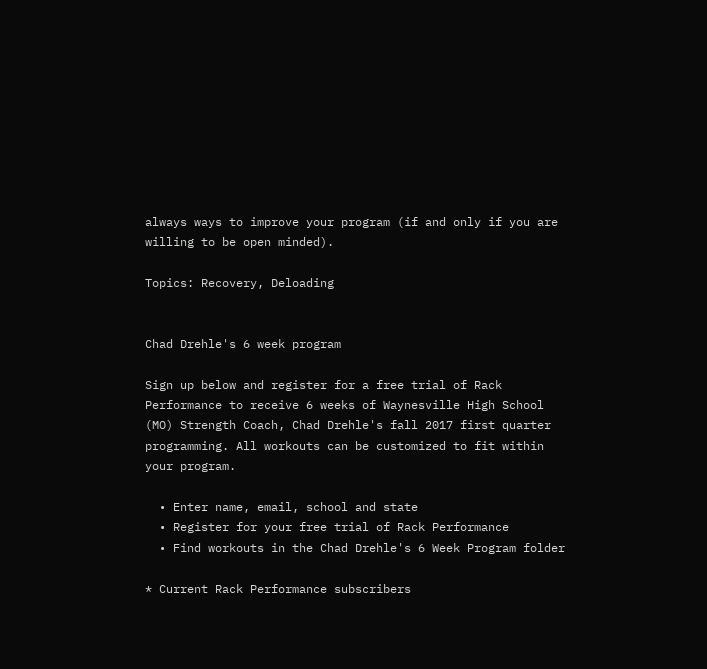always ways to improve your program (if and only if you are willing to be open minded).

Topics: Recovery, Deloading


Chad Drehle's 6 week program

Sign up below and register for a free trial of Rack Performance to receive 6 weeks of Waynesville High School (MO) Strength Coach, Chad Drehle's fall 2017 first quarter programming. All workouts can be customized to fit within your program.

  • Enter name, email, school and state
  • Register for your free trial of Rack Performance
  • Find workouts in the Chad Drehle's 6 Week Program folder

* Current Rack Performance subscribers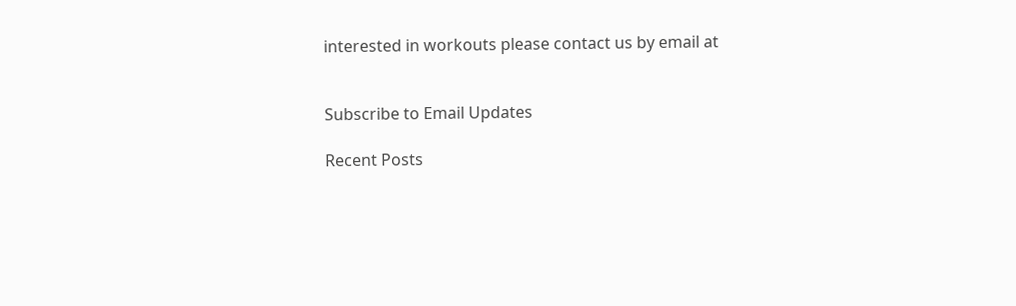interested in workouts please contact us by email at


Subscribe to Email Updates

Recent Posts